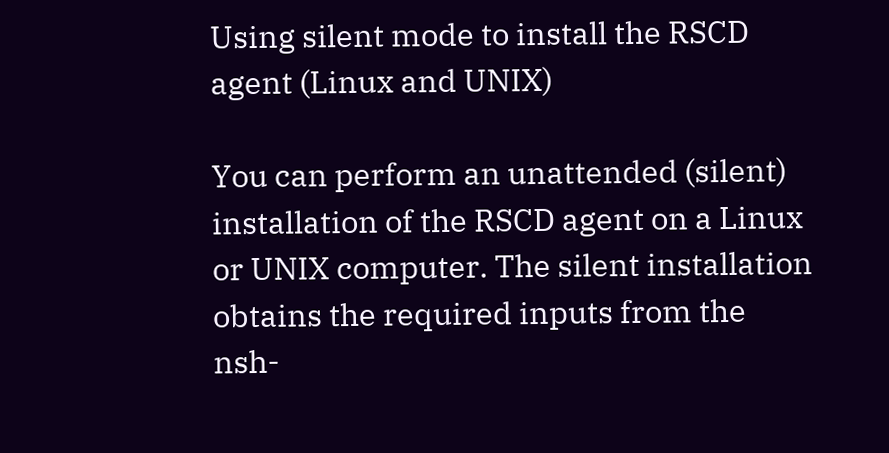Using silent mode to install the RSCD agent (Linux and UNIX)

You can perform an unattended (silent) installation of the RSCD agent on a Linux or UNIX computer. The silent installation obtains the required inputs from the nsh-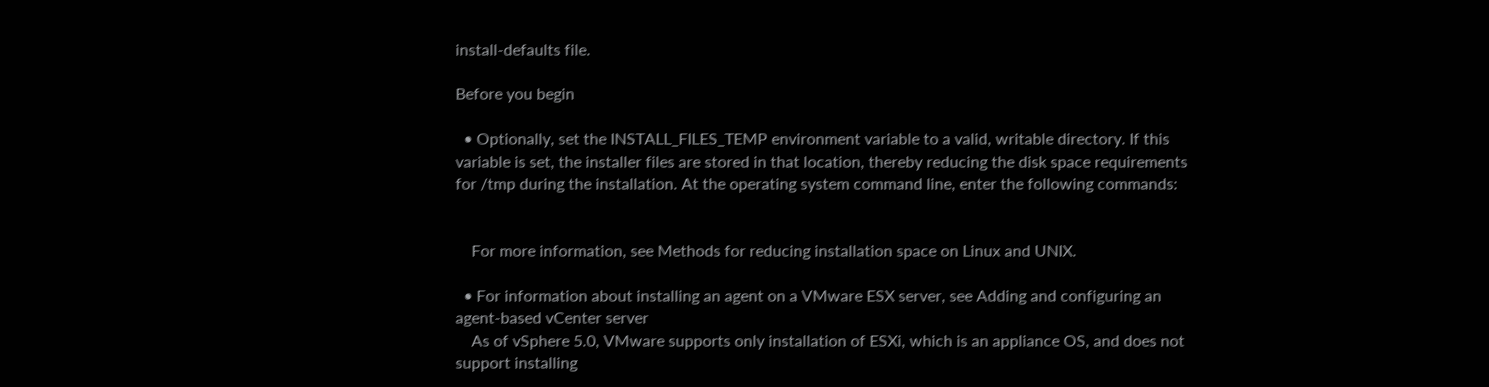install-defaults file.

Before you begin

  • Optionally, set the INSTALL_FILES_TEMP environment variable to a valid, writable directory. If this variable is set, the installer files are stored in that location, thereby reducing the disk space requirements for /tmp during the installation. At the operating system command line, enter the following commands:


    For more information, see Methods for reducing installation space on Linux and UNIX.

  • For information about installing an agent on a VMware ESX server, see Adding and configuring an agent-based vCenter server
    As of vSphere 5.0, VMware supports only installation of ESXi, which is an appliance OS, and does not support installing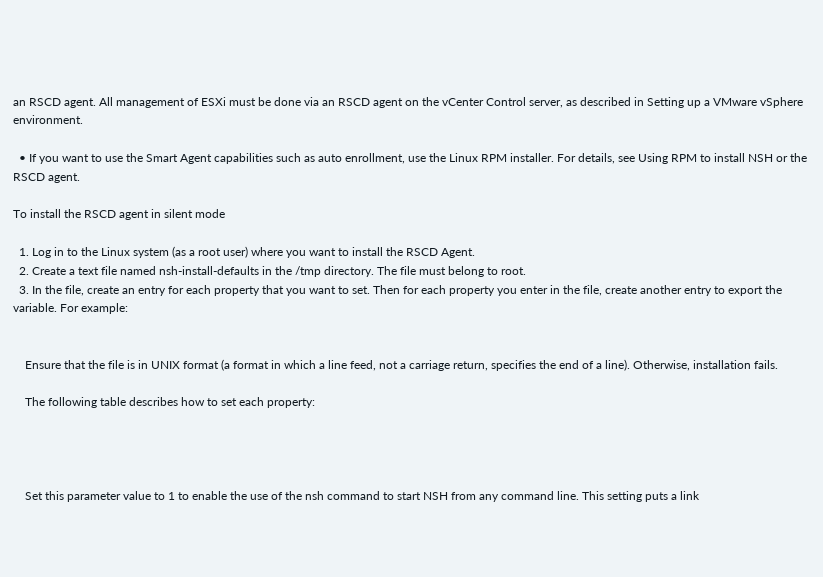an RSCD agent. All management of ESXi must be done via an RSCD agent on the vCenter Control server, as described in Setting up a VMware vSphere environment.

  • If you want to use the Smart Agent capabilities such as auto enrollment, use the Linux RPM installer. For details, see Using RPM to install NSH or the RSCD agent.

To install the RSCD agent in silent mode

  1. Log in to the Linux system (as a root user) where you want to install the RSCD Agent.
  2. Create a text file named nsh-install-defaults in the /tmp directory. The file must belong to root.
  3. In the file, create an entry for each property that you want to set. Then for each property you enter in the file, create another entry to export the variable. For example:


    Ensure that the file is in UNIX format (a format in which a line feed, not a carriage return, specifies the end of a line). Otherwise, installation fails.

    The following table describes how to set each property:




    Set this parameter value to 1 to enable the use of the nsh command to start NSH from any command line. This setting puts a link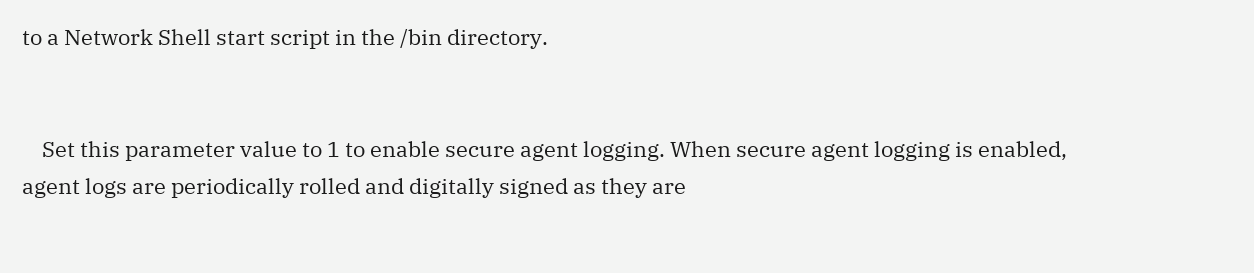to a Network Shell start script in the /bin directory.


    Set this parameter value to 1 to enable secure agent logging. When secure agent logging is enabled, agent logs are periodically rolled and digitally signed as they are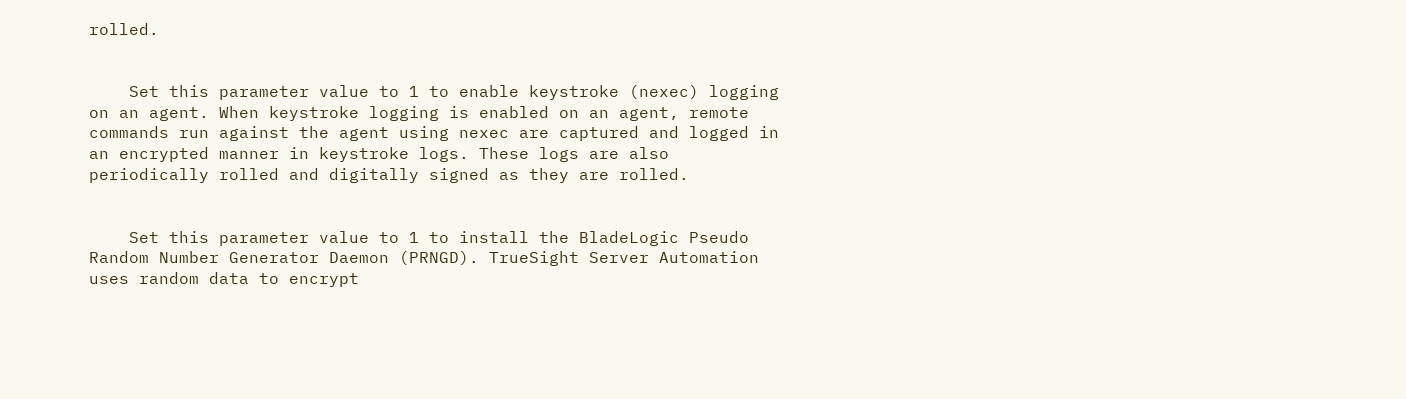rolled.


    Set this parameter value to 1 to enable keystroke (nexec) logging on an agent. When keystroke logging is enabled on an agent, remote commands run against the agent using nexec are captured and logged in an encrypted manner in keystroke logs. These logs are also periodically rolled and digitally signed as they are rolled.


    Set this parameter value to 1 to install the BladeLogic Pseudo Random Number Generator Daemon (PRNGD). TrueSight Server Automation uses random data to encrypt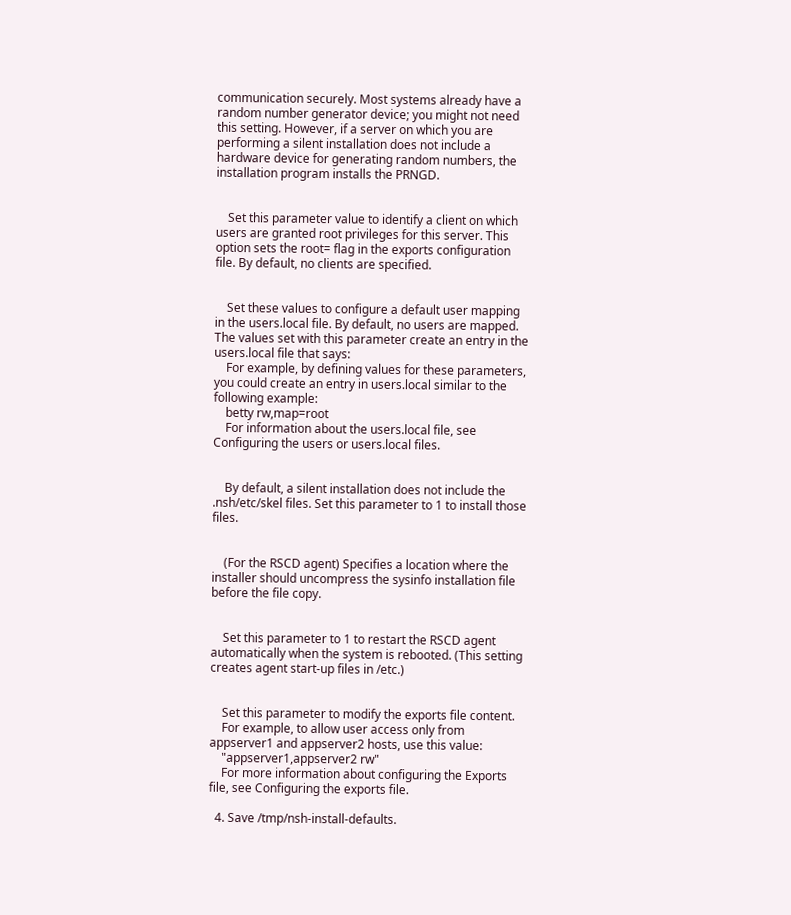communication securely. Most systems already have a random number generator device; you might not need this setting. However, if a server on which you are performing a silent installation does not include a hardware device for generating random numbers, the installation program installs the PRNGD.


    Set this parameter value to identify a client on which users are granted root privileges for this server. This option sets the root= flag in the exports configuration file. By default, no clients are specified.


    Set these values to configure a default user mapping in the users.local file. By default, no users are mapped. The values set with this parameter create an entry in the users.local file that says:
    For example, by defining values for these parameters, you could create an entry in users.local similar to the following example:
    betty rw,map=root
    For information about the users.local file, see Configuring the users or users.local files.


    By default, a silent installation does not include the .nsh/etc/skel files. Set this parameter to 1 to install those files.


    (For the RSCD agent) Specifies a location where the installer should uncompress the sysinfo installation file before the file copy.


    Set this parameter to 1 to restart the RSCD agent automatically when the system is rebooted. (This setting creates agent start-up files in /etc.)


    Set this parameter to modify the exports file content.
    For example, to allow user access only from appserver1 and appserver2 hosts, use this value:
    "appserver1,appserver2 rw"
    For more information about configuring the Exports file, see Configuring the exports file.

  4. Save /tmp/nsh-install-defaults.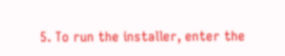5. To run the installer, enter the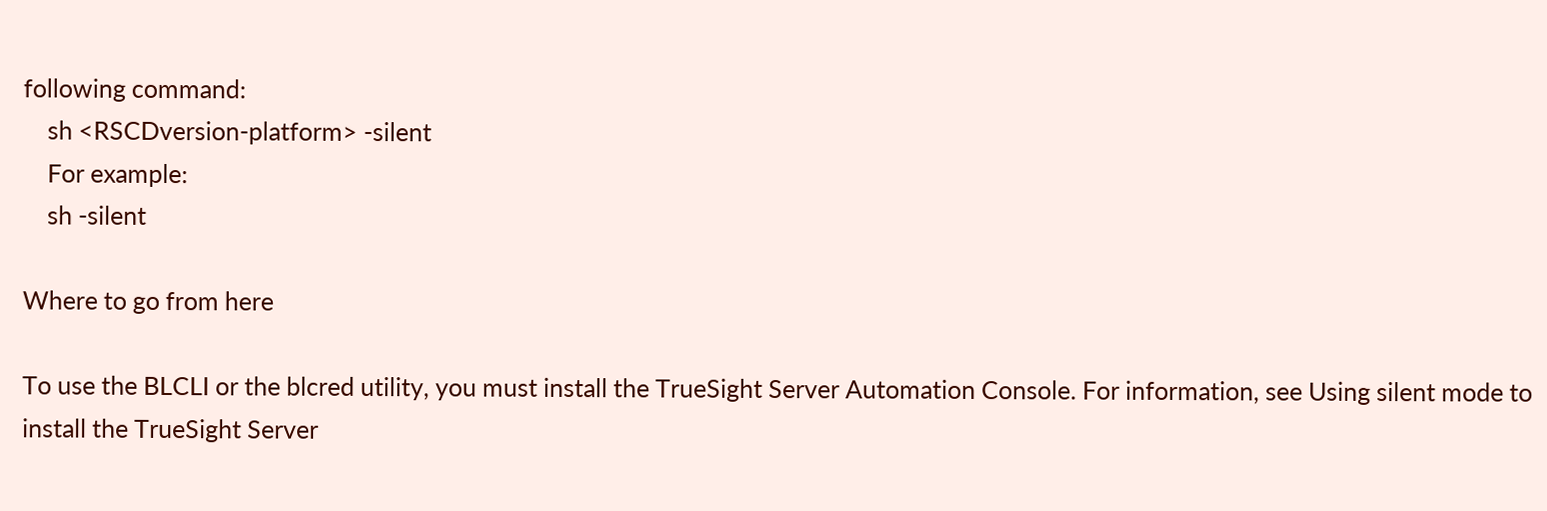following command:
    sh <RSCDversion-platform> -silent
    For example:
    sh -silent

Where to go from here

To use the BLCLI or the blcred utility, you must install the TrueSight Server Automation Console. For information, see Using silent mode to install the TrueSight Server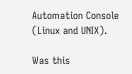Automation Console (Linux and UNIX).

Was this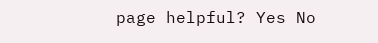page helpful? Yes No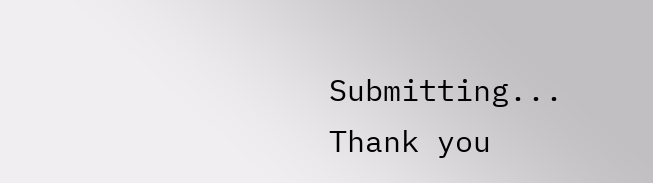Submitting... Thank you